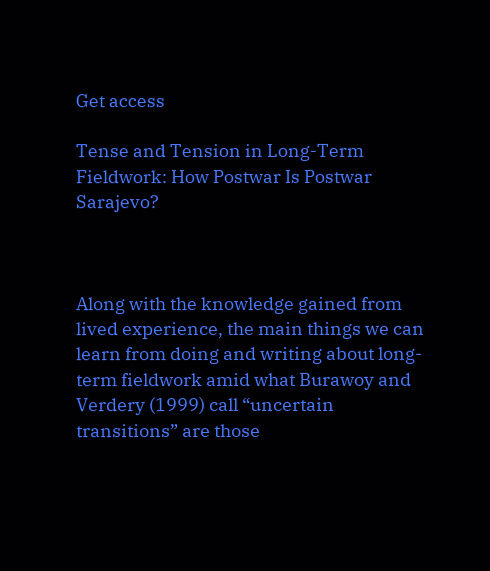Get access

Tense and Tension in Long-Term Fieldwork: How Postwar Is Postwar Sarajevo?



Along with the knowledge gained from lived experience, the main things we can learn from doing and writing about long-term fieldwork amid what Burawoy and Verdery (1999) call “uncertain transitions” are those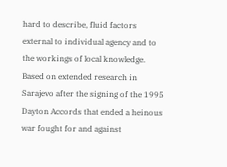hard to describe, fluid factors external to individual agency and to the workings of local knowledge. Based on extended research in Sarajevo after the signing of the 1995 Dayton Accords that ended a heinous war fought for and against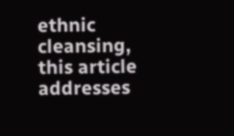ethnic cleansing, this article addresses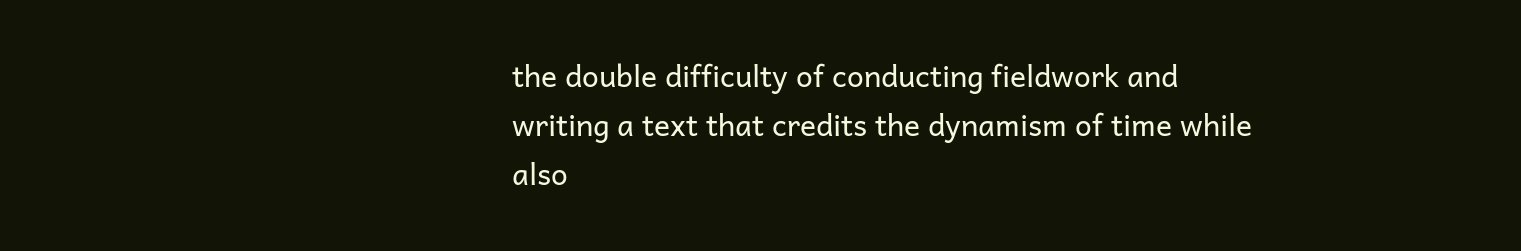the double difficulty of conducting fieldwork and writing a text that credits the dynamism of time while also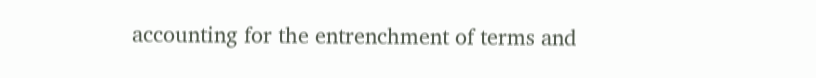accounting for the entrenchment of terms and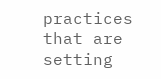practices that are setting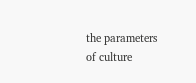the parameters of culture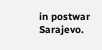in postwar Sarajevo.